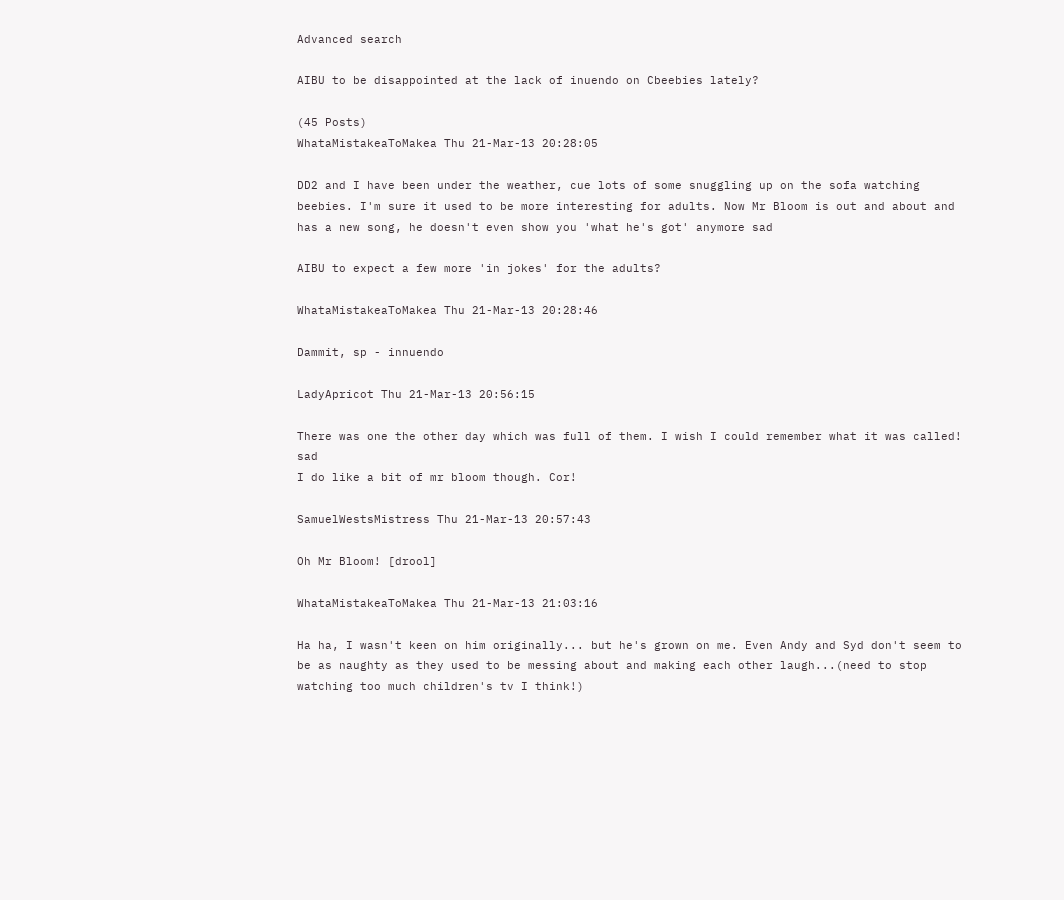Advanced search

AIBU to be disappointed at the lack of inuendo on Cbeebies lately?

(45 Posts)
WhataMistakeaToMakea Thu 21-Mar-13 20:28:05

DD2 and I have been under the weather, cue lots of some snuggling up on the sofa watching beebies. I'm sure it used to be more interesting for adults. Now Mr Bloom is out and about and has a new song, he doesn't even show you 'what he's got' anymore sad

AIBU to expect a few more 'in jokes' for the adults?

WhataMistakeaToMakea Thu 21-Mar-13 20:28:46

Dammit, sp - innuendo

LadyApricot Thu 21-Mar-13 20:56:15

There was one the other day which was full of them. I wish I could remember what it was called! sad
I do like a bit of mr bloom though. Cor!

SamuelWestsMistress Thu 21-Mar-13 20:57:43

Oh Mr Bloom! [drool]

WhataMistakeaToMakea Thu 21-Mar-13 21:03:16

Ha ha, I wasn't keen on him originally... but he's grown on me. Even Andy and Syd don't seem to be as naughty as they used to be messing about and making each other laugh...(need to stop watching too much children's tv I think!)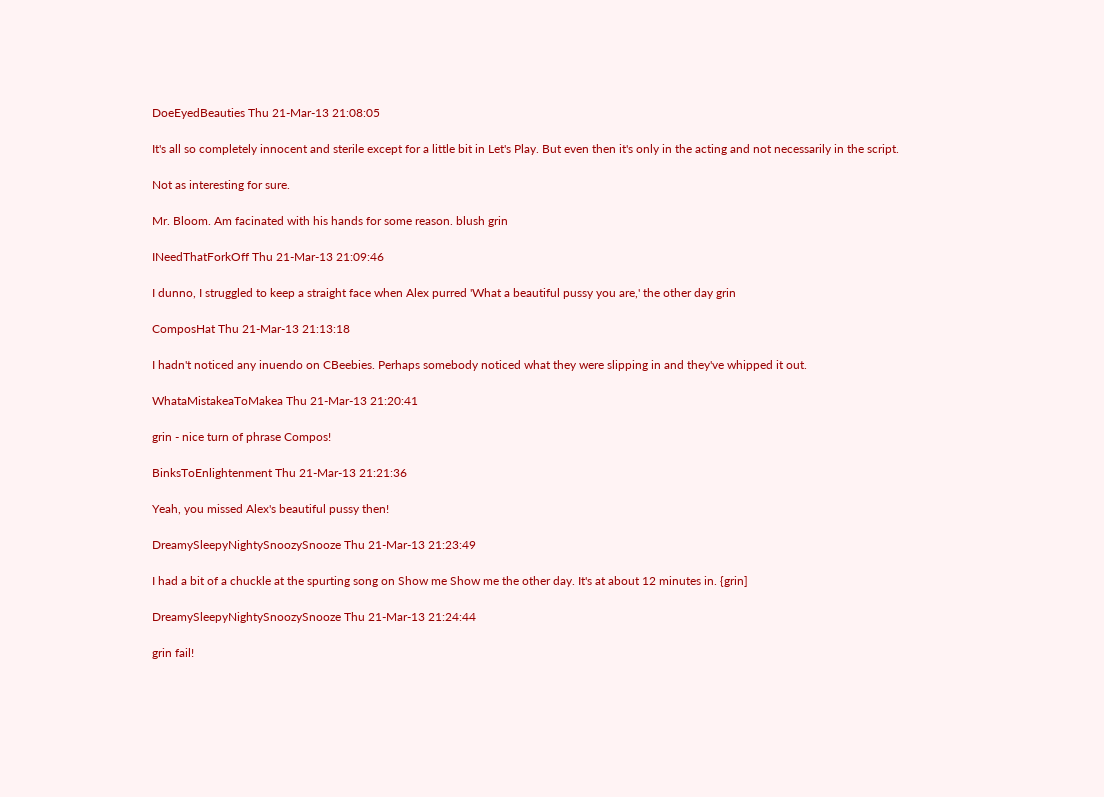DoeEyedBeauties Thu 21-Mar-13 21:08:05

It's all so completely innocent and sterile except for a little bit in Let's Play. But even then it's only in the acting and not necessarily in the script.

Not as interesting for sure.

Mr. Bloom. Am facinated with his hands for some reason. blush grin

INeedThatForkOff Thu 21-Mar-13 21:09:46

I dunno, I struggled to keep a straight face when Alex purred 'What a beautiful pussy you are,' the other day grin

ComposHat Thu 21-Mar-13 21:13:18

I hadn't noticed any inuendo on CBeebies. Perhaps somebody noticed what they were slipping in and they've whipped it out.

WhataMistakeaToMakea Thu 21-Mar-13 21:20:41

grin - nice turn of phrase Compos!

BinksToEnlightenment Thu 21-Mar-13 21:21:36

Yeah, you missed Alex's beautiful pussy then!

DreamySleepyNightySnoozySnooze Thu 21-Mar-13 21:23:49

I had a bit of a chuckle at the spurting song on Show me Show me the other day. It's at about 12 minutes in. {grin]

DreamySleepyNightySnoozySnooze Thu 21-Mar-13 21:24:44

grin fail!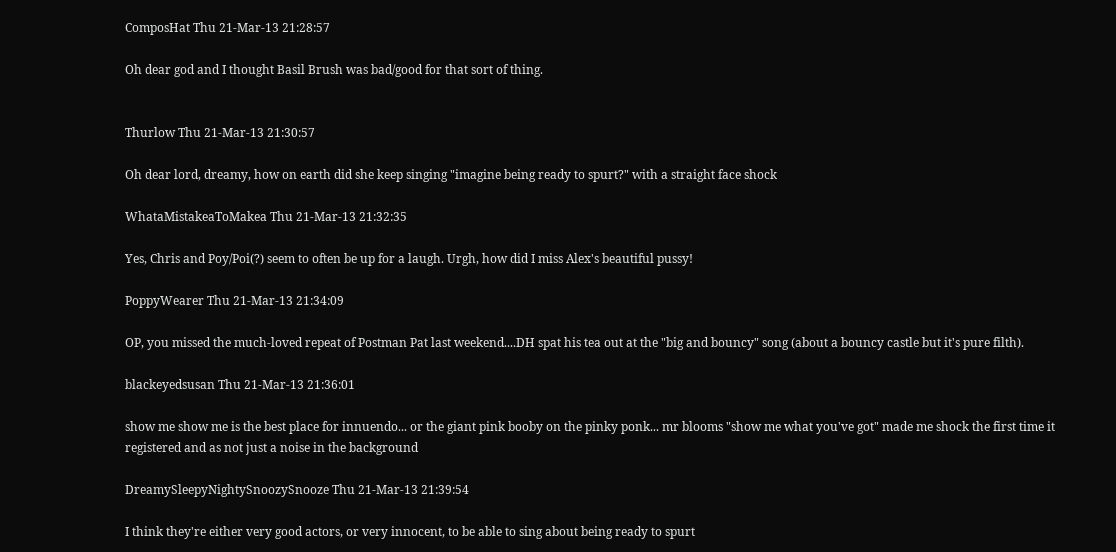ComposHat Thu 21-Mar-13 21:28:57

Oh dear god and I thought Basil Brush was bad/good for that sort of thing.


Thurlow Thu 21-Mar-13 21:30:57

Oh dear lord, dreamy, how on earth did she keep singing "imagine being ready to spurt?" with a straight face shock

WhataMistakeaToMakea Thu 21-Mar-13 21:32:35

Yes, Chris and Poy/Poi(?) seem to often be up for a laugh. Urgh, how did I miss Alex's beautiful pussy!

PoppyWearer Thu 21-Mar-13 21:34:09

OP, you missed the much-loved repeat of Postman Pat last weekend....DH spat his tea out at the "big and bouncy" song (about a bouncy castle but it's pure filth).

blackeyedsusan Thu 21-Mar-13 21:36:01

show me show me is the best place for innuendo... or the giant pink booby on the pinky ponk... mr blooms "show me what you've got" made me shock the first time it registered and as not just a noise in the background

DreamySleepyNightySnoozySnooze Thu 21-Mar-13 21:39:54

I think they're either very good actors, or very innocent, to be able to sing about being ready to spurt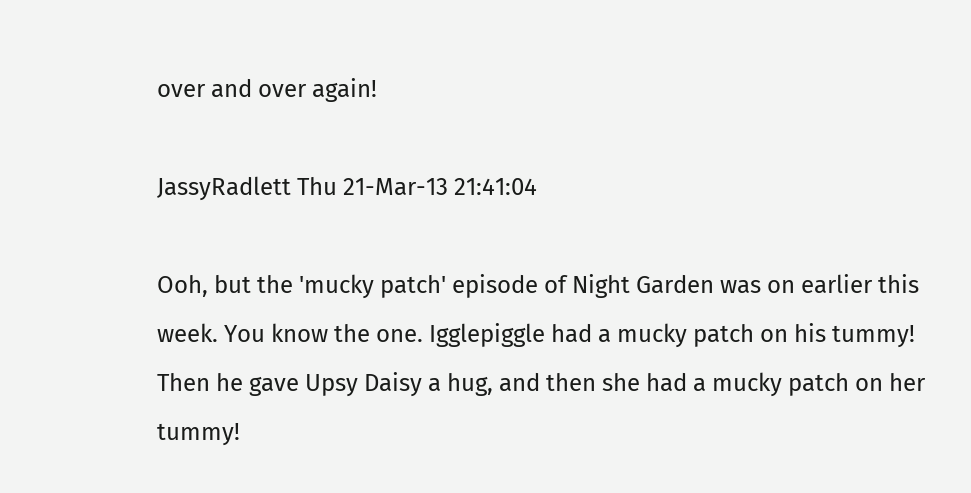over and over again!

JassyRadlett Thu 21-Mar-13 21:41:04

Ooh, but the 'mucky patch' episode of Night Garden was on earlier this week. You know the one. Igglepiggle had a mucky patch on his tummy! Then he gave Upsy Daisy a hug, and then she had a mucky patch on her tummy!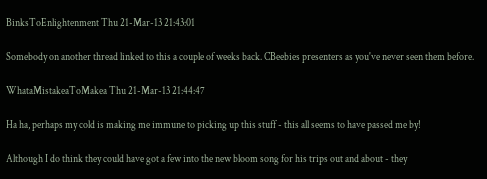BinksToEnlightenment Thu 21-Mar-13 21:43:01

Somebody on another thread linked to this a couple of weeks back. CBeebies presenters as you've never seen them before.

WhataMistakeaToMakea Thu 21-Mar-13 21:44:47

Ha ha, perhaps my cold is making me immune to picking up this stuff - this all seems to have passed me by!

Although I do think they could have got a few into the new bloom song for his trips out and about - they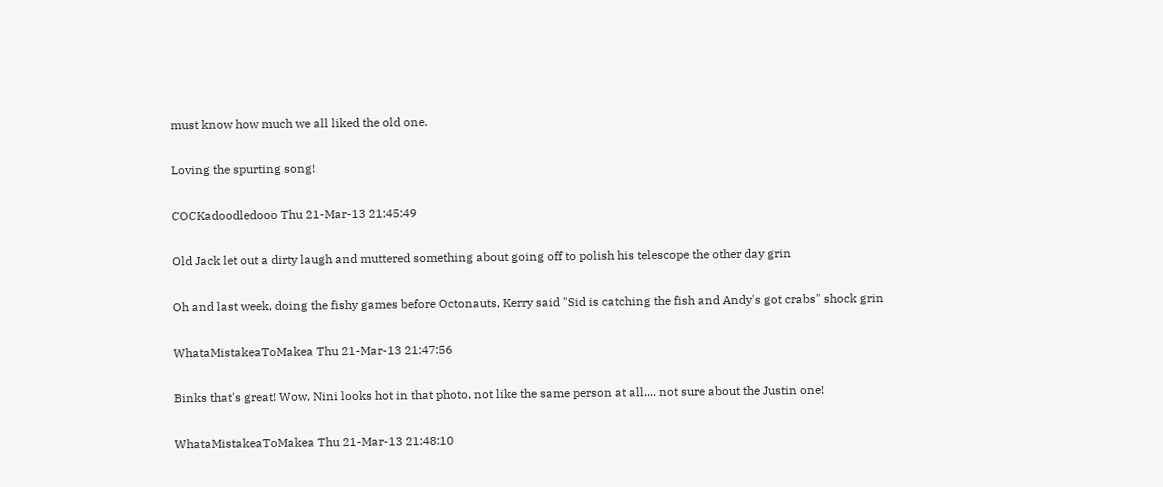must know how much we all liked the old one.

Loving the spurting song!

COCKadoodledooo Thu 21-Mar-13 21:45:49

Old Jack let out a dirty laugh and muttered something about going off to polish his telescope the other day grin

Oh and last week, doing the fishy games before Octonauts, Kerry said "Sid is catching the fish and Andy's got crabs" shock grin

WhataMistakeaToMakea Thu 21-Mar-13 21:47:56

Binks that's great! Wow, Nini looks hot in that photo, not like the same person at all.... not sure about the Justin one!

WhataMistakeaToMakea Thu 21-Mar-13 21:48:10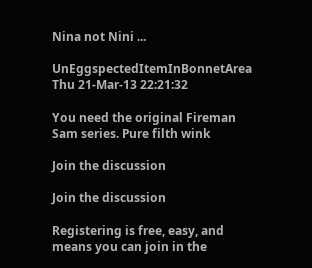Nina not Nini ...

UnEggspectedItemInBonnetArea Thu 21-Mar-13 22:21:32

You need the original Fireman Sam series. Pure filth wink

Join the discussion

Join the discussion

Registering is free, easy, and means you can join in the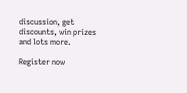discussion, get discounts, win prizes and lots more.

Register now